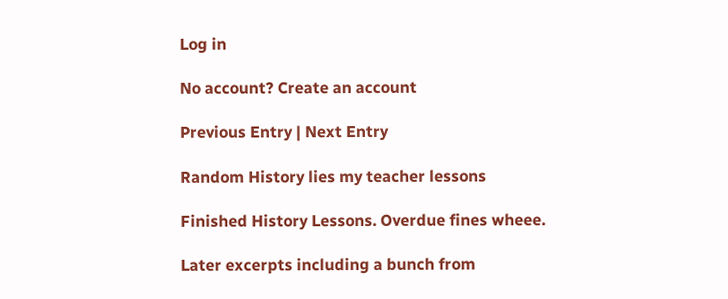Log in

No account? Create an account

Previous Entry | Next Entry

Random History lies my teacher lessons

Finished History Lessons. Overdue fines wheee.

Later excerpts including a bunch from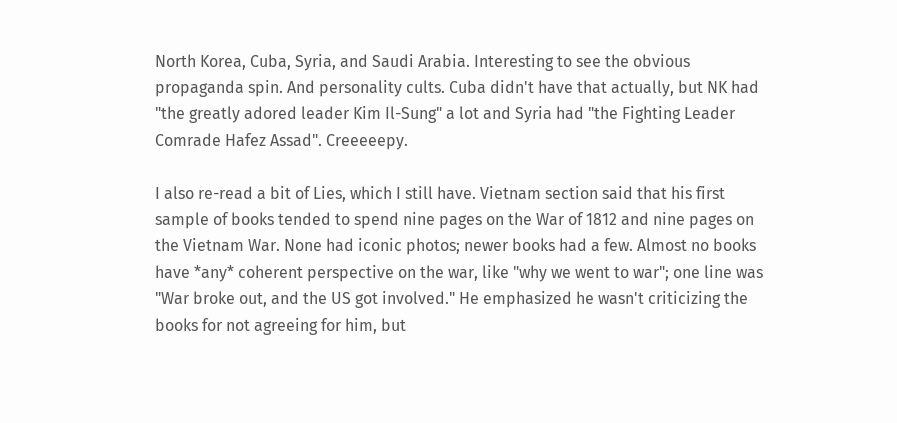North Korea, Cuba, Syria, and Saudi Arabia. Interesting to see the obvious propaganda spin. And personality cults. Cuba didn't have that actually, but NK had "the greatly adored leader Kim Il-Sung" a lot and Syria had "the Fighting Leader Comrade Hafez Assad". Creeeeepy.

I also re-read a bit of Lies, which I still have. Vietnam section said that his first sample of books tended to spend nine pages on the War of 1812 and nine pages on the Vietnam War. None had iconic photos; newer books had a few. Almost no books have *any* coherent perspective on the war, like "why we went to war"; one line was "War broke out, and the US got involved." He emphasized he wasn't criticizing the books for not agreeing for him, but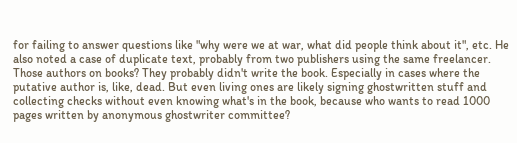for failing to answer questions like "why were we at war, what did people think about it", etc. He also noted a case of duplicate text, probably from two publishers using the same freelancer. Those authors on books? They probably didn't write the book. Especially in cases where the putative author is, like, dead. But even living ones are likely signing ghostwritten stuff and collecting checks without even knowing what's in the book, because who wants to read 1000 pages written by anonymous ghostwriter committee?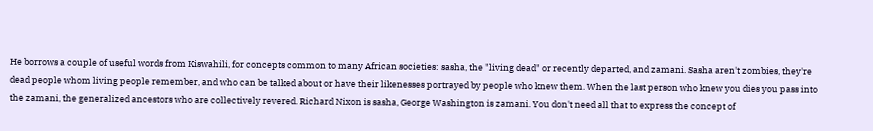He borrows a couple of useful words from Kiswahili, for concepts common to many African societies: sasha, the "living dead" or recently departed, and zamani. Sasha aren't zombies, they're dead people whom living people remember, and who can be talked about or have their likenesses portrayed by people who knew them. When the last person who knew you dies you pass into the zamani, the generalized ancestors who are collectively revered. Richard Nixon is sasha, George Washington is zamani. You don't need all that to express the concept of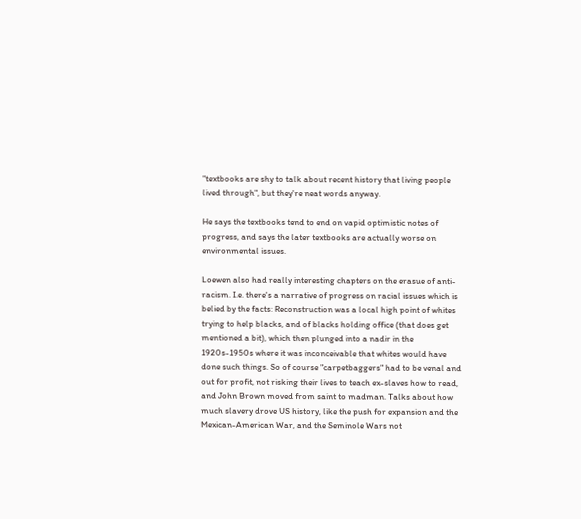"textbooks are shy to talk about recent history that living people lived through", but they're neat words anyway.

He says the textbooks tend to end on vapid optimistic notes of progress, and says the later textbooks are actually worse on environmental issues.

Loewen also had really interesting chapters on the erasue of anti-racism. I.e. there's a narrative of progress on racial issues which is belied by the facts: Reconstruction was a local high point of whites trying to help blacks, and of blacks holding office (that does get mentioned a bit), which then plunged into a nadir in the 1920s-1950s where it was inconceivable that whites would have done such things. So of course "carpetbaggers" had to be venal and out for profit, not risking their lives to teach ex-slaves how to read, and John Brown moved from saint to madman. Talks about how much slavery drove US history, like the push for expansion and the Mexican-American War, and the Seminole Wars not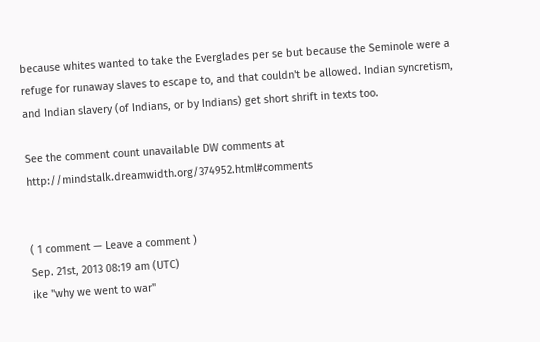because whites wanted to take the Everglades per se but because the Seminole were a refuge for runaway slaves to escape to, and that couldn't be allowed. Indian syncretism, and Indian slavery (of Indians, or by Indians) get short shrift in texts too.

See the comment count unavailable DW comments at http://mindstalk.dreamwidth.org/374952.html#comments


( 1 comment — Leave a comment )
Sep. 21st, 2013 08:19 am (UTC)
ike "why we went to war"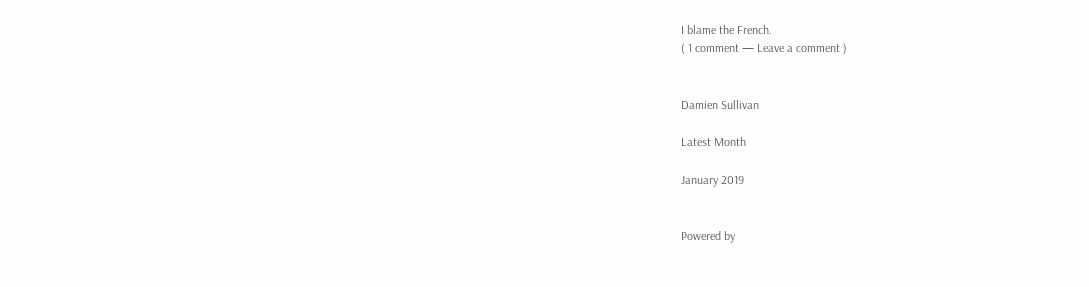I blame the French.
( 1 comment — Leave a comment )


Damien Sullivan

Latest Month

January 2019


Powered by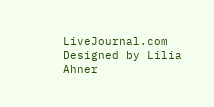LiveJournal.com
Designed by Lilia Ahner